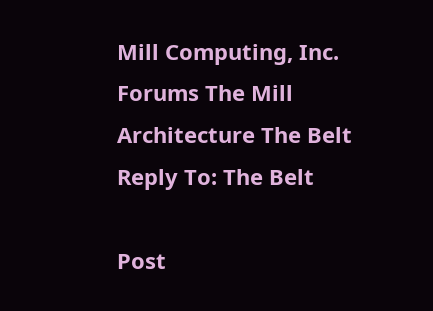Mill Computing, Inc. Forums The Mill Architecture The Belt Reply To: The Belt

Post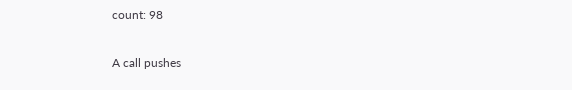count: 98

A call pushes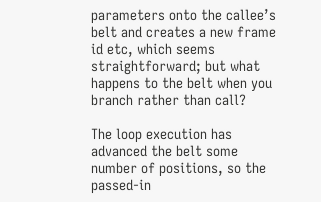parameters onto the callee’s belt and creates a new frame id etc, which seems straightforward; but what happens to the belt when you branch rather than call?

The loop execution has advanced the belt some number of positions, so the passed-in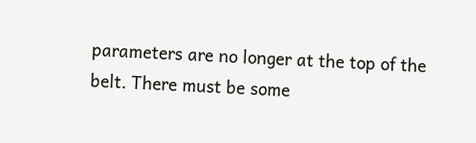parameters are no longer at the top of the belt. There must be some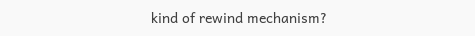kind of rewind mechanism?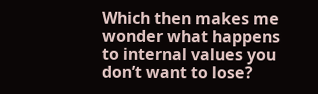Which then makes me wonder what happens to internal values you don’t want to lose?